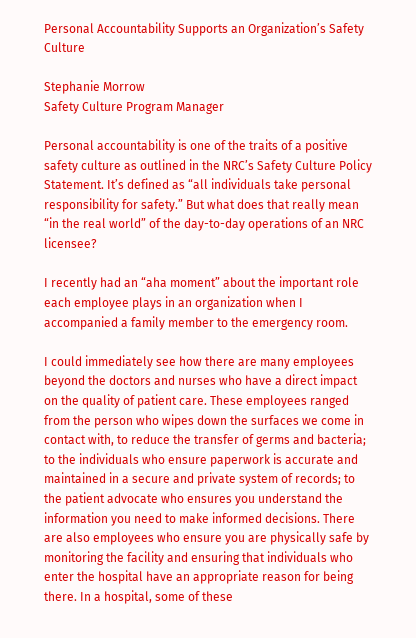Personal Accountability Supports an Organization’s Safety Culture

Stephanie Morrow
Safety Culture Program Manager

Personal accountability is one of the traits of a positive safety culture as outlined in the NRC’s Safety Culture Policy Statement. It’s defined as “all individuals take personal responsibility for safety.” But what does that really mean “in the real world” of the day-to-day operations of an NRC licensee?

I recently had an “aha moment” about the important role each employee plays in an organization when I accompanied a family member to the emergency room.

I could immediately see how there are many employees beyond the doctors and nurses who have a direct impact on the quality of patient care. These employees ranged from the person who wipes down the surfaces we come in contact with, to reduce the transfer of germs and bacteria; to the individuals who ensure paperwork is accurate and maintained in a secure and private system of records; to the patient advocate who ensures you understand the information you need to make informed decisions. There are also employees who ensure you are physically safe by monitoring the facility and ensuring that individuals who enter the hospital have an appropriate reason for being there. In a hospital, some of these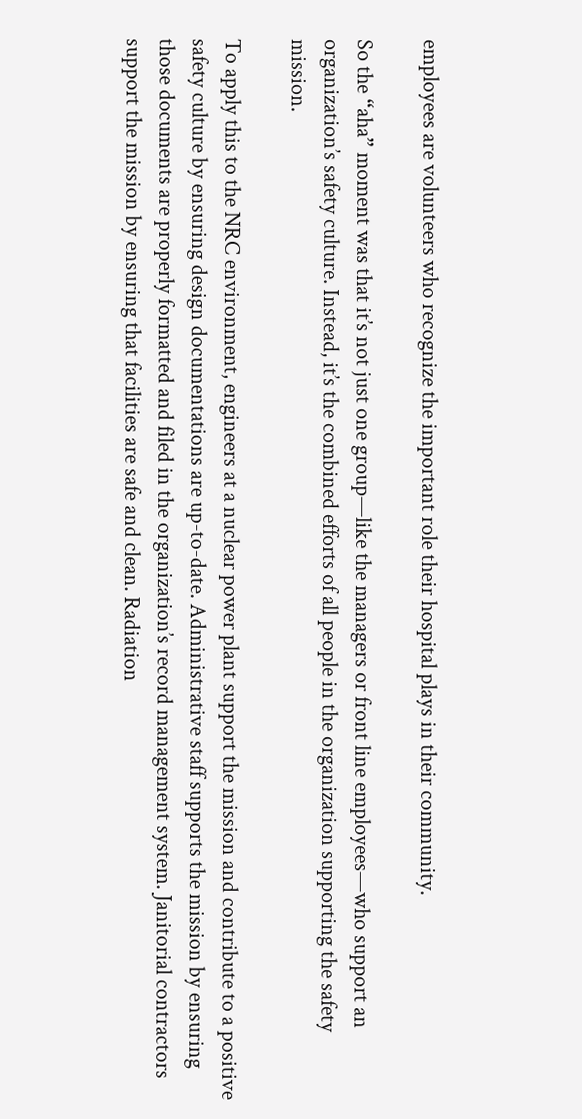employees are volunteers who recognize the important role their hospital plays in their community.

So the “aha” moment was that it’s not just one group—like the managers or front line employees—who support an organization’s safety culture. Instead, it’s the combined efforts of all people in the organization supporting the safety mission.

To apply this to the NRC environment, engineers at a nuclear power plant support the mission and contribute to a positive safety culture by ensuring design documentations are up-to-date. Administrative staff supports the mission by ensuring those documents are properly formatted and filed in the organization’s record management system. Janitorial contractors support the mission by ensuring that facilities are safe and clean. Radiation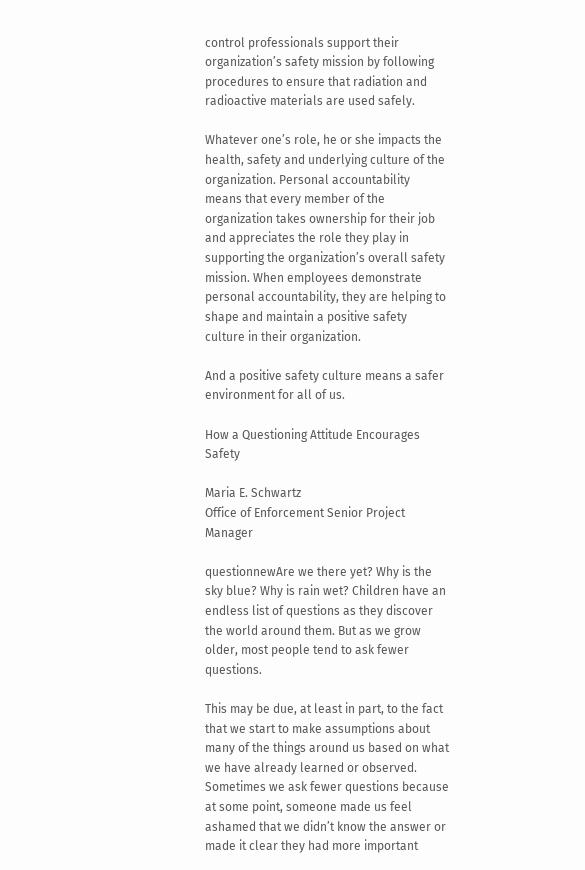control professionals support their organization’s safety mission by following procedures to ensure that radiation and radioactive materials are used safely.

Whatever one’s role, he or she impacts the health, safety and underlying culture of the organization. Personal accountability means that every member of the organization takes ownership for their job and appreciates the role they play in supporting the organization’s overall safety mission. When employees demonstrate personal accountability, they are helping to shape and maintain a positive safety culture in their organization.

And a positive safety culture means a safer environment for all of us.

How a Questioning Attitude Encourages Safety

Maria E. Schwartz
Office of Enforcement Senior Project Manager

questionnewAre we there yet? Why is the sky blue? Why is rain wet? Children have an endless list of questions as they discover the world around them. But as we grow older, most people tend to ask fewer questions.

This may be due, at least in part, to the fact that we start to make assumptions about many of the things around us based on what we have already learned or observed. Sometimes we ask fewer questions because at some point, someone made us feel ashamed that we didn’t know the answer or made it clear they had more important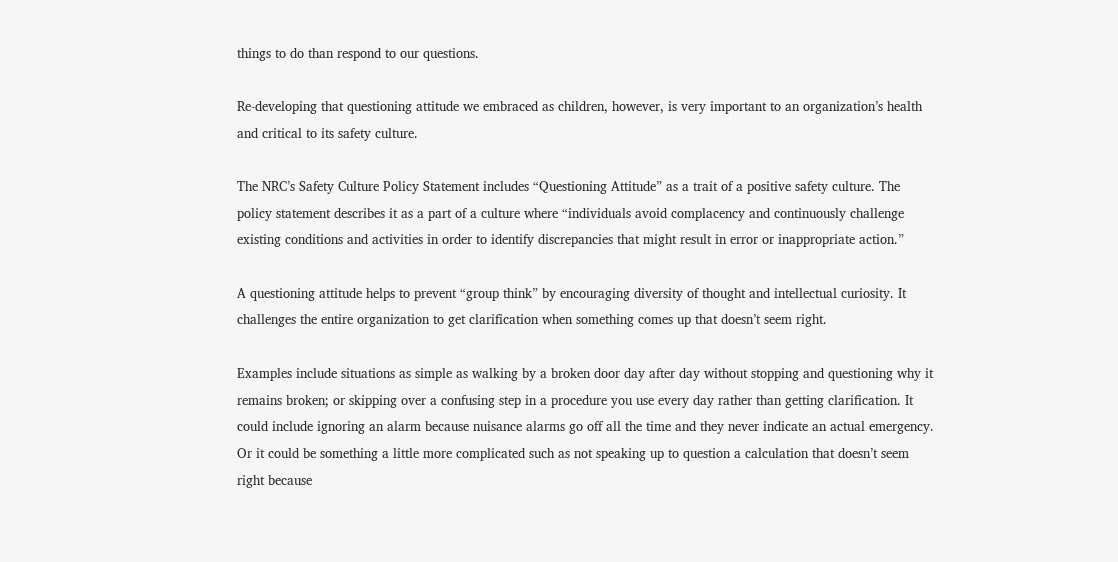things to do than respond to our questions.

Re-developing that questioning attitude we embraced as children, however, is very important to an organization’s health and critical to its safety culture.

The NRC’s Safety Culture Policy Statement includes “Questioning Attitude” as a trait of a positive safety culture. The policy statement describes it as a part of a culture where “individuals avoid complacency and continuously challenge existing conditions and activities in order to identify discrepancies that might result in error or inappropriate action.”

A questioning attitude helps to prevent “group think” by encouraging diversity of thought and intellectual curiosity. It challenges the entire organization to get clarification when something comes up that doesn’t seem right.

Examples include situations as simple as walking by a broken door day after day without stopping and questioning why it remains broken; or skipping over a confusing step in a procedure you use every day rather than getting clarification. It could include ignoring an alarm because nuisance alarms go off all the time and they never indicate an actual emergency. Or it could be something a little more complicated such as not speaking up to question a calculation that doesn’t seem right because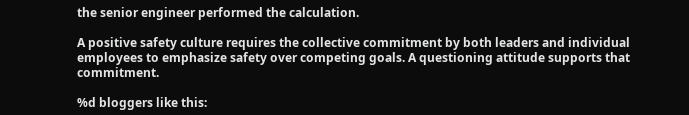the senior engineer performed the calculation.

A positive safety culture requires the collective commitment by both leaders and individual employees to emphasize safety over competing goals. A questioning attitude supports that commitment.

%d bloggers like this: